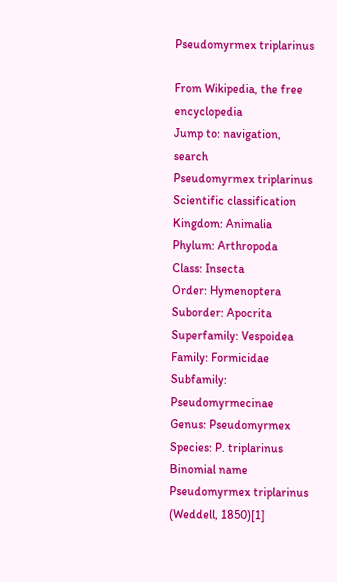Pseudomyrmex triplarinus

From Wikipedia, the free encyclopedia
Jump to: navigation, search
Pseudomyrmex triplarinus
Scientific classification
Kingdom: Animalia
Phylum: Arthropoda
Class: Insecta
Order: Hymenoptera
Suborder: Apocrita
Superfamily: Vespoidea
Family: Formicidae
Subfamily: Pseudomyrmecinae
Genus: Pseudomyrmex
Species: P. triplarinus
Binomial name
Pseudomyrmex triplarinus
(Weddell, 1850)[1]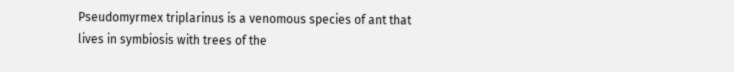Pseudomyrmex triplarinus is a venomous species of ant that lives in symbiosis with trees of the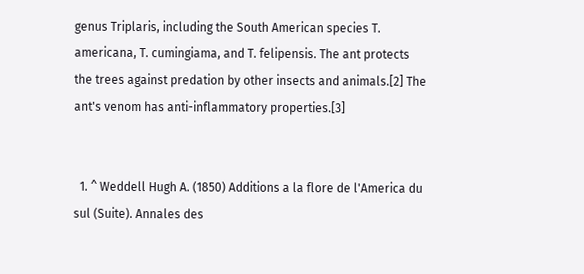genus Triplaris, including the South American species T. americana, T. cumingiama, and T. felipensis. The ant protects the trees against predation by other insects and animals.[2] The ant's venom has anti-inflammatory properties.[3]


  1. ^ Weddell Hugh A. (1850) Additions a la flore de l'America du sul (Suite). Annales des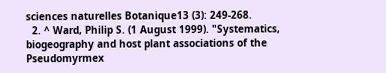sciences naturelles Botanique13 (3): 249-268.
  2. ^ Ward, Philip S. (1 August 1999). "Systematics, biogeography and host plant associations of the Pseudomyrmex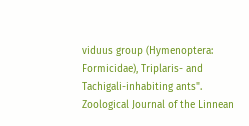viduus group (Hymenoptera: Formicidae), Triplaris- and Tachigali-inhabiting ants". Zoological Journal of the Linnean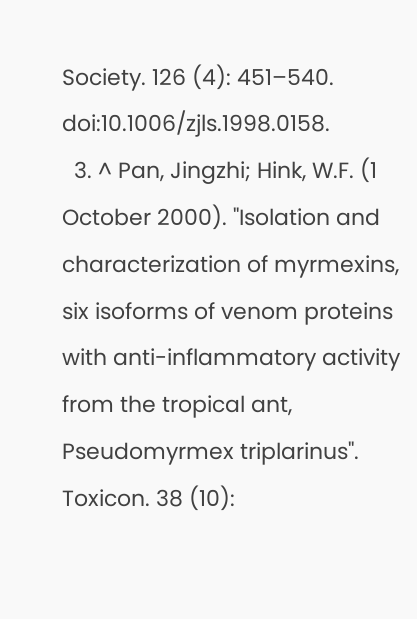Society. 126 (4): 451–540. doi:10.1006/zjls.1998.0158.
  3. ^ Pan, Jingzhi; Hink, W.F. (1 October 2000). "Isolation and characterization of myrmexins, six isoforms of venom proteins with anti-inflammatory activity from the tropical ant, Pseudomyrmex triplarinus". Toxicon. 38 (10):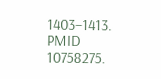1403–1413. PMID 10758275.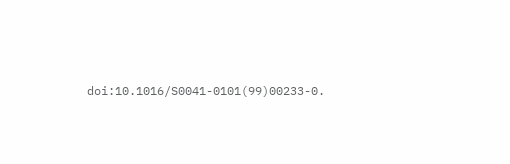doi:10.1016/S0041-0101(99)00233-0.